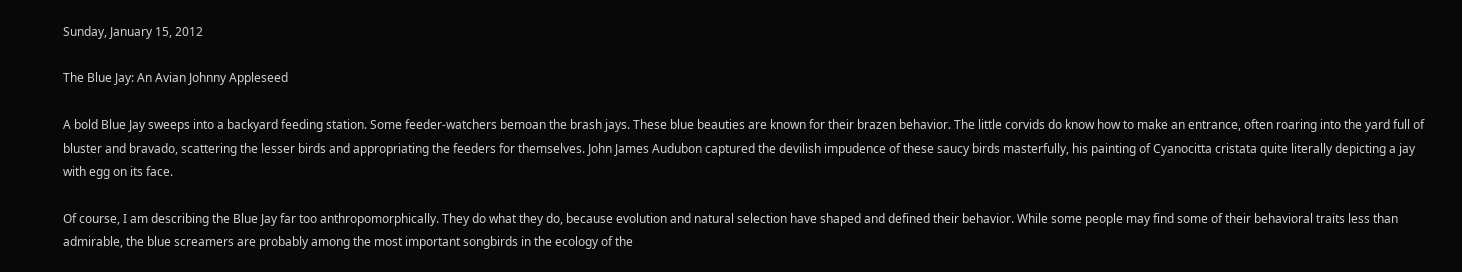Sunday, January 15, 2012

The Blue Jay: An Avian Johnny Appleseed

A bold Blue Jay sweeps into a backyard feeding station. Some feeder-watchers bemoan the brash jays. These blue beauties are known for their brazen behavior. The little corvids do know how to make an entrance, often roaring into the yard full of bluster and bravado, scattering the lesser birds and appropriating the feeders for themselves. John James Audubon captured the devilish impudence of these saucy birds masterfully, his painting of Cyanocitta cristata quite literally depicting a jay with egg on its face.

Of course, I am describing the Blue Jay far too anthropomorphically. They do what they do, because evolution and natural selection have shaped and defined their behavior. While some people may find some of their behavioral traits less than admirable, the blue screamers are probably among the most important songbirds in the ecology of the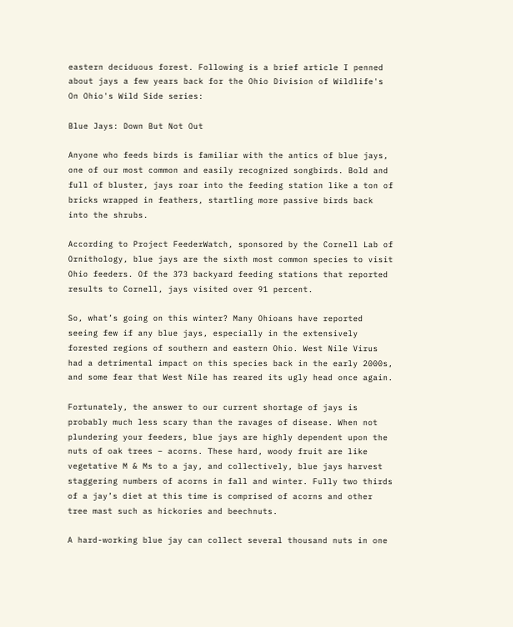eastern deciduous forest. Following is a brief article I penned about jays a few years back for the Ohio Division of Wildlife's On Ohio's Wild Side series:

Blue Jays: Down But Not Out

Anyone who feeds birds is familiar with the antics of blue jays, one of our most common and easily recognized songbirds. Bold and full of bluster, jays roar into the feeding station like a ton of bricks wrapped in feathers, startling more passive birds back into the shrubs.

According to Project FeederWatch, sponsored by the Cornell Lab of Ornithology, blue jays are the sixth most common species to visit Ohio feeders. Of the 373 backyard feeding stations that reported results to Cornell, jays visited over 91 percent.

So, what’s going on this winter? Many Ohioans have reported seeing few if any blue jays, especially in the extensively forested regions of southern and eastern Ohio. West Nile Virus had a detrimental impact on this species back in the early 2000s, and some fear that West Nile has reared its ugly head once again.

Fortunately, the answer to our current shortage of jays is probably much less scary than the ravages of disease. When not plundering your feeders, blue jays are highly dependent upon the nuts of oak trees – acorns. These hard, woody fruit are like vegetative M & Ms to a jay, and collectively, blue jays harvest staggering numbers of acorns in fall and winter. Fully two thirds of a jay’s diet at this time is comprised of acorns and other tree mast such as hickories and beechnuts.

A hard-working blue jay can collect several thousand nuts in one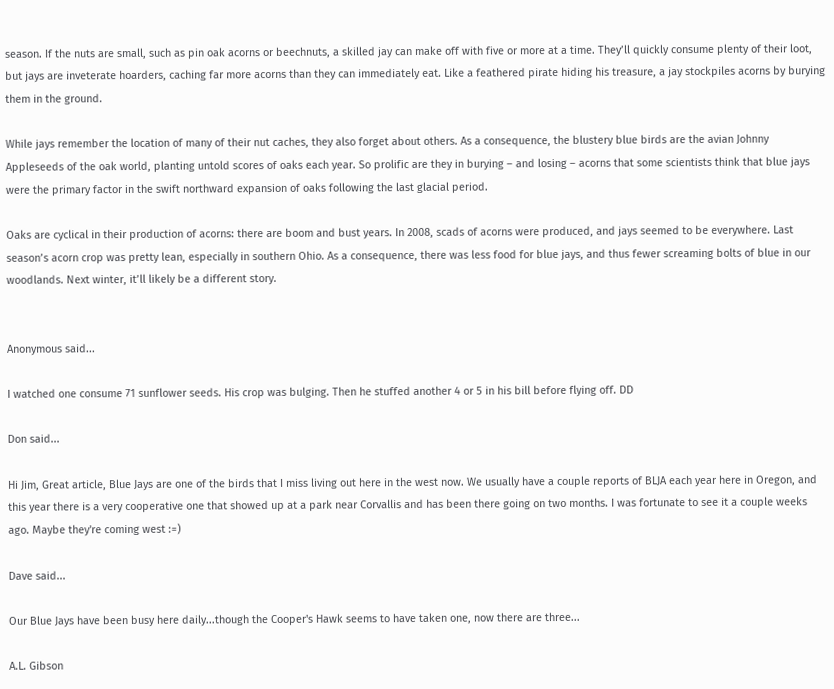season. If the nuts are small, such as pin oak acorns or beechnuts, a skilled jay can make off with five or more at a time. They’ll quickly consume plenty of their loot, but jays are inveterate hoarders, caching far more acorns than they can immediately eat. Like a feathered pirate hiding his treasure, a jay stockpiles acorns by burying them in the ground.

While jays remember the location of many of their nut caches, they also forget about others. As a consequence, the blustery blue birds are the avian Johnny Appleseeds of the oak world, planting untold scores of oaks each year. So prolific are they in burying – and losing – acorns that some scientists think that blue jays were the primary factor in the swift northward expansion of oaks following the last glacial period.

Oaks are cyclical in their production of acorns: there are boom and bust years. In 2008, scads of acorns were produced, and jays seemed to be everywhere. Last season’s acorn crop was pretty lean, especially in southern Ohio. As a consequence, there was less food for blue jays, and thus fewer screaming bolts of blue in our woodlands. Next winter, it’ll likely be a different story.


Anonymous said...

I watched one consume 71 sunflower seeds. His crop was bulging. Then he stuffed another 4 or 5 in his bill before flying off. DD

Don said...

Hi Jim, Great article, Blue Jays are one of the birds that I miss living out here in the west now. We usually have a couple reports of BLJA each year here in Oregon, and this year there is a very cooperative one that showed up at a park near Corvallis and has been there going on two months. I was fortunate to see it a couple weeks ago. Maybe they're coming west :=)

Dave said...

Our Blue Jays have been busy here daily...though the Cooper's Hawk seems to have taken one, now there are three...

A.L. Gibson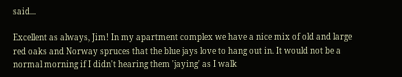said...

Excellent as always, Jim! In my apartment complex we have a nice mix of old and large red oaks and Norway spruces that the blue jays love to hang out in. It would not be a normal morning if I didn't hearing them 'jaying' as I walk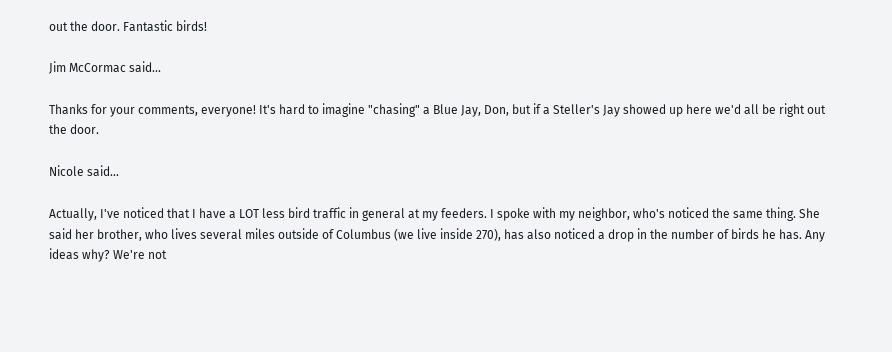out the door. Fantastic birds!

Jim McCormac said...

Thanks for your comments, everyone! It's hard to imagine "chasing" a Blue Jay, Don, but if a Steller's Jay showed up here we'd all be right out the door.

Nicole said...

Actually, I've noticed that I have a LOT less bird traffic in general at my feeders. I spoke with my neighbor, who's noticed the same thing. She said her brother, who lives several miles outside of Columbus (we live inside 270), has also noticed a drop in the number of birds he has. Any ideas why? We're not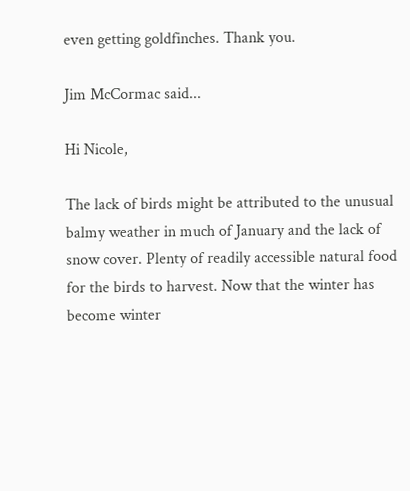even getting goldfinches. Thank you.

Jim McCormac said...

Hi Nicole,

The lack of birds might be attributed to the unusual balmy weather in much of January and the lack of snow cover. Plenty of readily accessible natural food for the birds to harvest. Now that the winter has become winter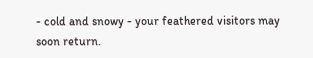- cold and snowy - your feathered visitors may soon return.